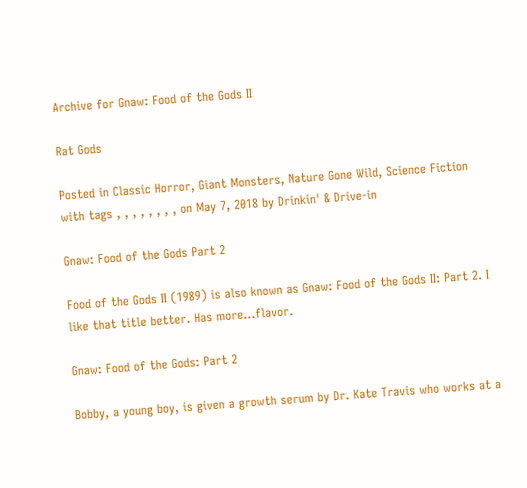Archive for Gnaw: Food of the Gods II

Rat Gods

Posted in Classic Horror, Giant Monsters, Nature Gone Wild, Science Fiction with tags , , , , , , , , on May 7, 2018 by Drinkin' & Drive-in

Gnaw: Food of the Gods Part 2

Food of the Gods II (1989) is also known as Gnaw: Food of the Gods II: Part 2. I like that title better. Has more…flavor.

Gnaw: Food of the Gods: Part 2

Bobby, a young boy, is given a growth serum by Dr. Kate Travis who works at a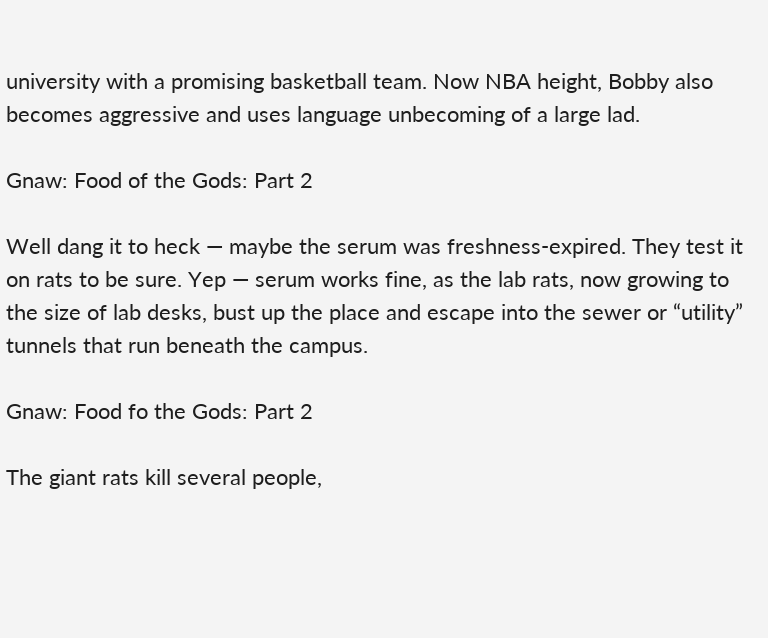university with a promising basketball team. Now NBA height, Bobby also becomes aggressive and uses language unbecoming of a large lad.

Gnaw: Food of the Gods: Part 2

Well dang it to heck — maybe the serum was freshness-expired. They test it on rats to be sure. Yep — serum works fine, as the lab rats, now growing to the size of lab desks, bust up the place and escape into the sewer or “utility” tunnels that run beneath the campus.

Gnaw: Food fo the Gods: Part 2

The giant rats kill several people,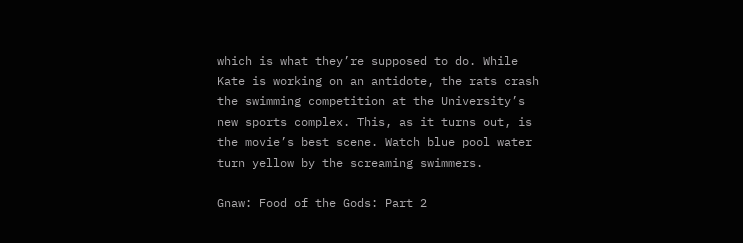which is what they’re supposed to do. While Kate is working on an antidote, the rats crash the swimming competition at the University’s new sports complex. This, as it turns out, is the movie’s best scene. Watch blue pool water turn yellow by the screaming swimmers.

Gnaw: Food of the Gods: Part 2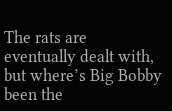The rats are eventually dealt with, but where’s Big Bobby been the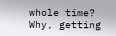whole time? Why, getting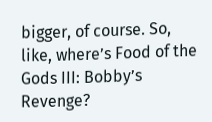bigger, of course. So, like, where’s Food of the Gods III: Bobby’s Revenge?